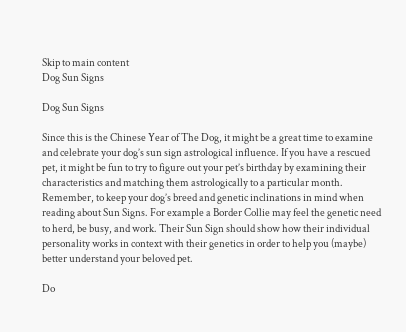Skip to main content
Dog Sun Signs

Dog Sun Signs

Since this is the Chinese Year of The Dog, it might be a great time to examine and celebrate your dog’s sun sign astrological influence. If you have a rescued pet, it might be fun to try to figure out your pet’s birthday by examining their characteristics and matching them astrologically to a particular month.
Remember, to keep your dog’s breed and genetic inclinations in mind when reading about Sun Signs. For example a Border Collie may feel the genetic need to herd, be busy, and work. Their Sun Sign should show how their individual personality works in context with their genetics in order to help you (maybe) better understand your beloved pet.

Do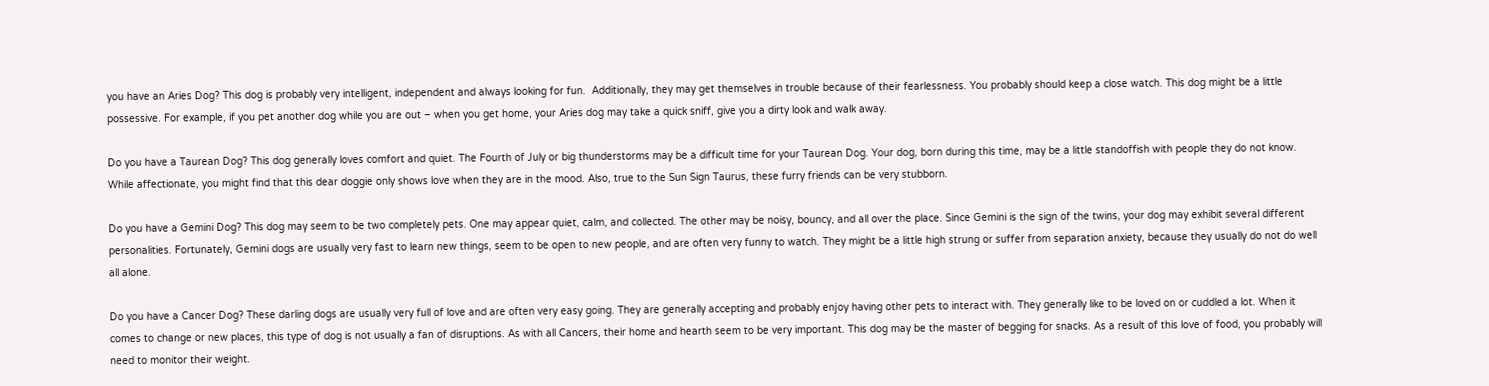you have an Aries Dog? This dog is probably very intelligent, independent and always looking for fun.  Additionally, they may get themselves in trouble because of their fearlessness. You probably should keep a close watch. This dog might be a little possessive. For example, if you pet another dog while you are out – when you get home, your Aries dog may take a quick sniff, give you a dirty look and walk away.

Do you have a Taurean Dog? This dog generally loves comfort and quiet. The Fourth of July or big thunderstorms may be a difficult time for your Taurean Dog. Your dog, born during this time, may be a little standoffish with people they do not know. While affectionate, you might find that this dear doggie only shows love when they are in the mood. Also, true to the Sun Sign Taurus, these furry friends can be very stubborn.

Do you have a Gemini Dog? This dog may seem to be two completely pets. One may appear quiet, calm, and collected. The other may be noisy, bouncy, and all over the place. Since Gemini is the sign of the twins, your dog may exhibit several different personalities. Fortunately, Gemini dogs are usually very fast to learn new things, seem to be open to new people, and are often very funny to watch. They might be a little high strung or suffer from separation anxiety, because they usually do not do well all alone.

Do you have a Cancer Dog? These darling dogs are usually very full of love and are often very easy going. They are generally accepting and probably enjoy having other pets to interact with. They generally like to be loved on or cuddled a lot. When it comes to change or new places, this type of dog is not usually a fan of disruptions. As with all Cancers, their home and hearth seem to be very important. This dog may be the master of begging for snacks. As a result of this love of food, you probably will need to monitor their weight.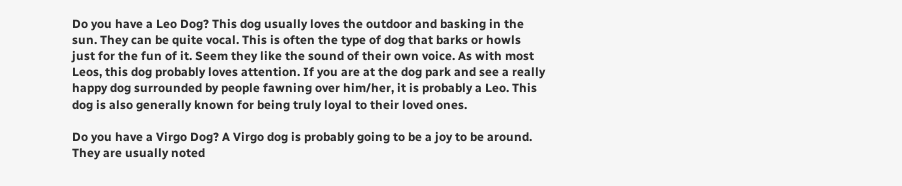Do you have a Leo Dog? This dog usually loves the outdoor and basking in the sun. They can be quite vocal. This is often the type of dog that barks or howls just for the fun of it. Seem they like the sound of their own voice. As with most Leos, this dog probably loves attention. If you are at the dog park and see a really happy dog surrounded by people fawning over him/her, it is probably a Leo. This dog is also generally known for being truly loyal to their loved ones.

Do you have a Virgo Dog? A Virgo dog is probably going to be a joy to be around. They are usually noted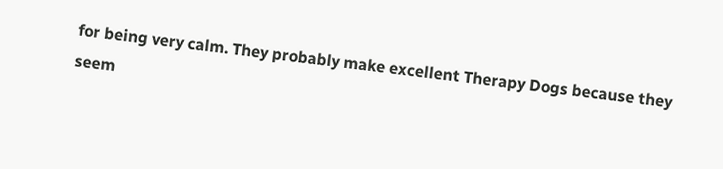for being very calm. They probably make excellent Therapy Dogs because they seem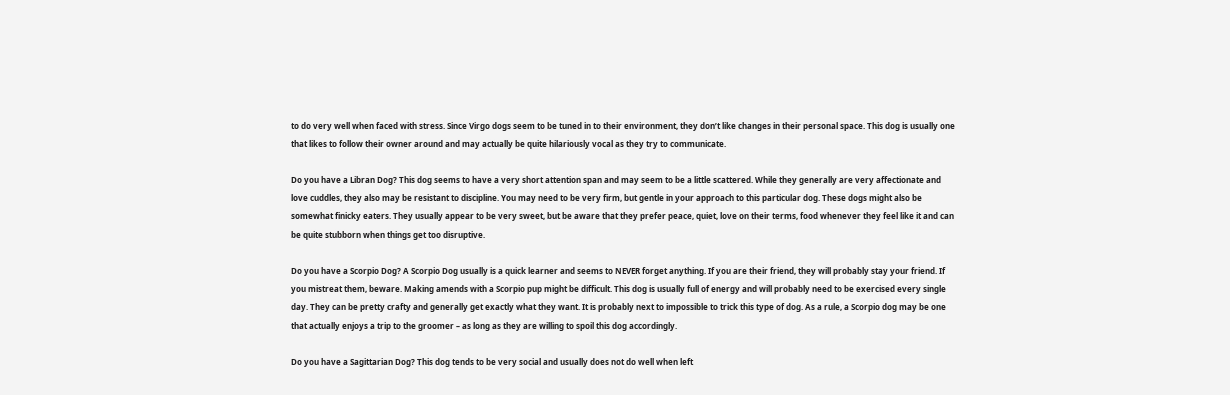to do very well when faced with stress. Since Virgo dogs seem to be tuned in to their environment, they don’t like changes in their personal space. This dog is usually one that likes to follow their owner around and may actually be quite hilariously vocal as they try to communicate.

Do you have a Libran Dog? This dog seems to have a very short attention span and may seem to be a little scattered. While they generally are very affectionate and love cuddles, they also may be resistant to discipline. You may need to be very firm, but gentle in your approach to this particular dog. These dogs might also be somewhat finicky eaters. They usually appear to be very sweet, but be aware that they prefer peace, quiet, love on their terms, food whenever they feel like it and can be quite stubborn when things get too disruptive.

Do you have a Scorpio Dog? A Scorpio Dog usually is a quick learner and seems to NEVER forget anything. If you are their friend, they will probably stay your friend. If you mistreat them, beware. Making amends with a Scorpio pup might be difficult. This dog is usually full of energy and will probably need to be exercised every single day. They can be pretty crafty and generally get exactly what they want. It is probably next to impossible to trick this type of dog. As a rule, a Scorpio dog may be one that actually enjoys a trip to the groomer – as long as they are willing to spoil this dog accordingly.

Do you have a Sagittarian Dog? This dog tends to be very social and usually does not do well when left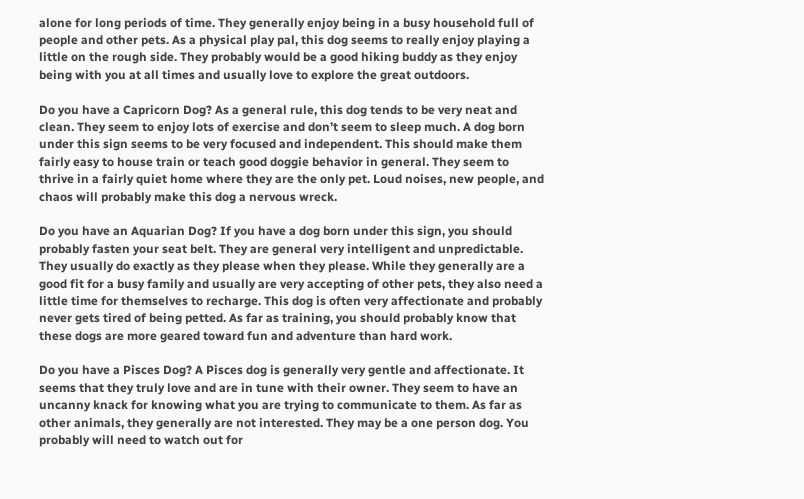alone for long periods of time. They generally enjoy being in a busy household full of people and other pets. As a physical play pal, this dog seems to really enjoy playing a little on the rough side. They probably would be a good hiking buddy as they enjoy being with you at all times and usually love to explore the great outdoors.

Do you have a Capricorn Dog? As a general rule, this dog tends to be very neat and clean. They seem to enjoy lots of exercise and don’t seem to sleep much. A dog born under this sign seems to be very focused and independent. This should make them fairly easy to house train or teach good doggie behavior in general. They seem to thrive in a fairly quiet home where they are the only pet. Loud noises, new people, and chaos will probably make this dog a nervous wreck.

Do you have an Aquarian Dog? If you have a dog born under this sign, you should probably fasten your seat belt. They are general very intelligent and unpredictable. They usually do exactly as they please when they please. While they generally are a good fit for a busy family and usually are very accepting of other pets, they also need a little time for themselves to recharge. This dog is often very affectionate and probably never gets tired of being petted. As far as training, you should probably know that these dogs are more geared toward fun and adventure than hard work.

Do you have a Pisces Dog? A Pisces dog is generally very gentle and affectionate. It seems that they truly love and are in tune with their owner. They seem to have an uncanny knack for knowing what you are trying to communicate to them. As far as other animals, they generally are not interested. They may be a one person dog. You probably will need to watch out for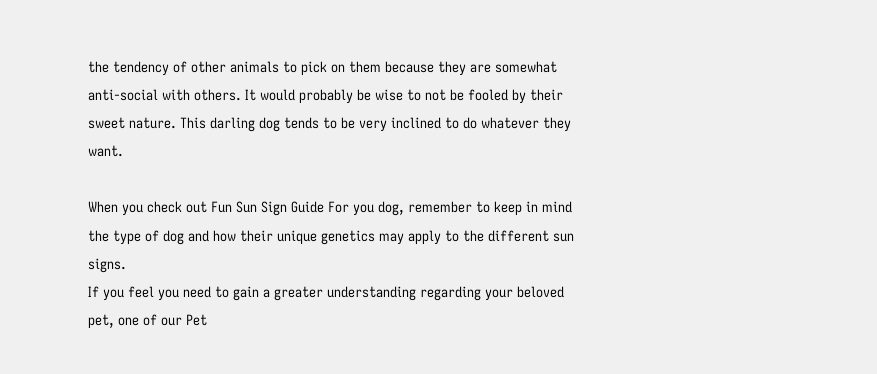the tendency of other animals to pick on them because they are somewhat anti-social with others. It would probably be wise to not be fooled by their sweet nature. This darling dog tends to be very inclined to do whatever they want.

When you check out Fun Sun Sign Guide For you dog, remember to keep in mind the type of dog and how their unique genetics may apply to the different sun signs.
If you feel you need to gain a greater understanding regarding your beloved pet, one of our Pet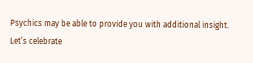Psychics may be able to provide you with additional insight.
Let’s celebrate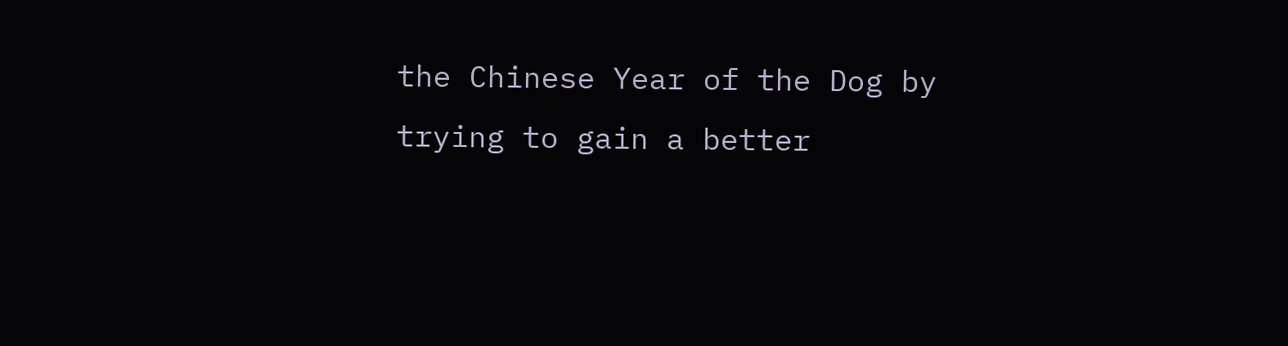the Chinese Year of the Dog by trying to gain a better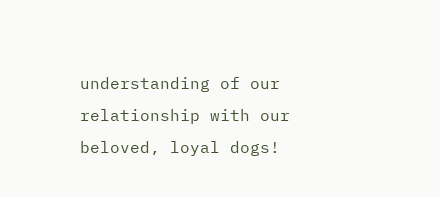understanding of our relationship with our beloved, loyal dogs!